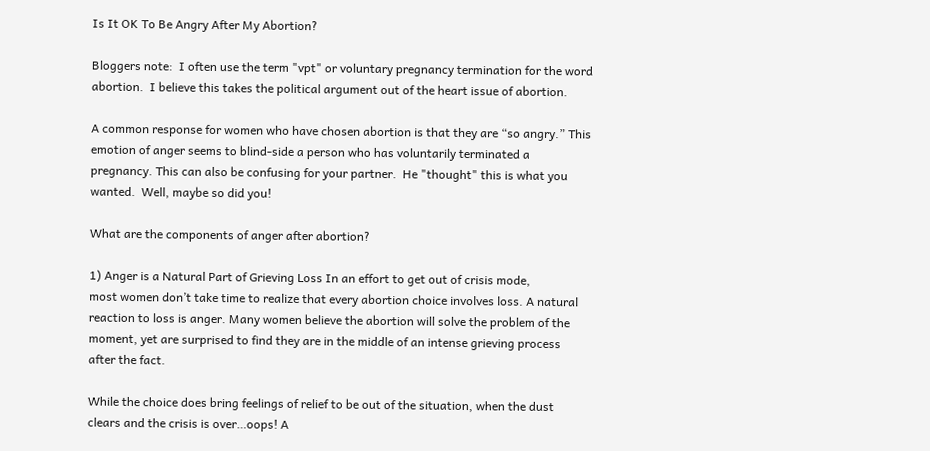Is It OK To Be Angry After My Abortion?

Bloggers note:  I often use the term "vpt" or voluntary pregnancy termination for the word abortion.  I believe this takes the political argument out of the heart issue of abortion.

A common response for women who have chosen abortion is that they are “so angry.” This emotion of anger seems to blind-side a person who has voluntarily terminated a pregnancy. This can also be confusing for your partner.  He "thought" this is what you wanted.  Well, maybe so did you!

What are the components of anger after abortion?

1) Anger is a Natural Part of Grieving Loss In an effort to get out of crisis mode,
most women don’t take time to realize that every abortion choice involves loss. A natural reaction to loss is anger. Many women believe the abortion will solve the problem of the moment, yet are surprised to find they are in the middle of an intense grieving process after the fact.

While the choice does bring feelings of relief to be out of the situation, when the dust clears and the crisis is over…oops! A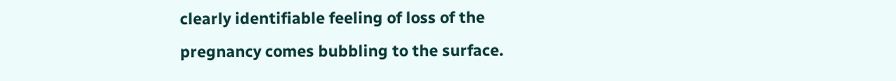clearly identifiable feeling of loss of the pregnancy comes bubbling to the surface.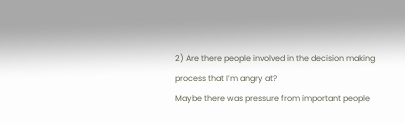2) Are there people involved in the decision making process that I’m angry at?
Maybe there was pressure from important people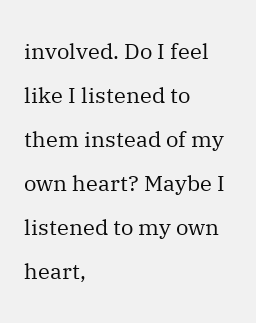involved. Do I feel like I listened to them instead of my own heart? Maybe I listened to my own heart,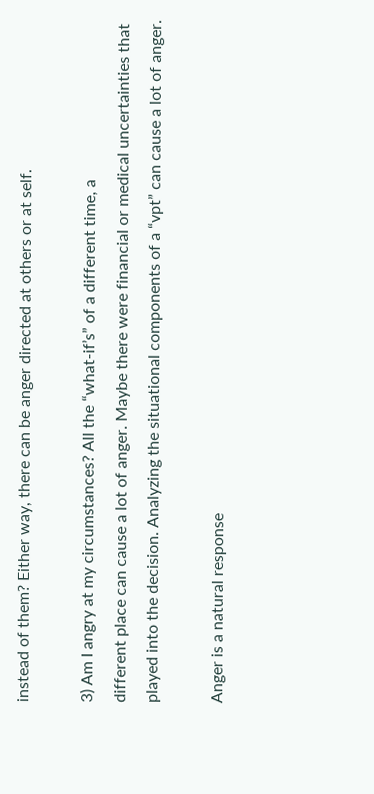instead of them? Either way, there can be anger directed at others or at self.

3) Am I angry at my circumstances? All the “what-if’s” of a different time, a
different place can cause a lot of anger. Maybe there were financial or medical uncertainties that played into the decision. Analyzing the situational components of a “vpt” can cause a lot of anger.

Anger is a natural response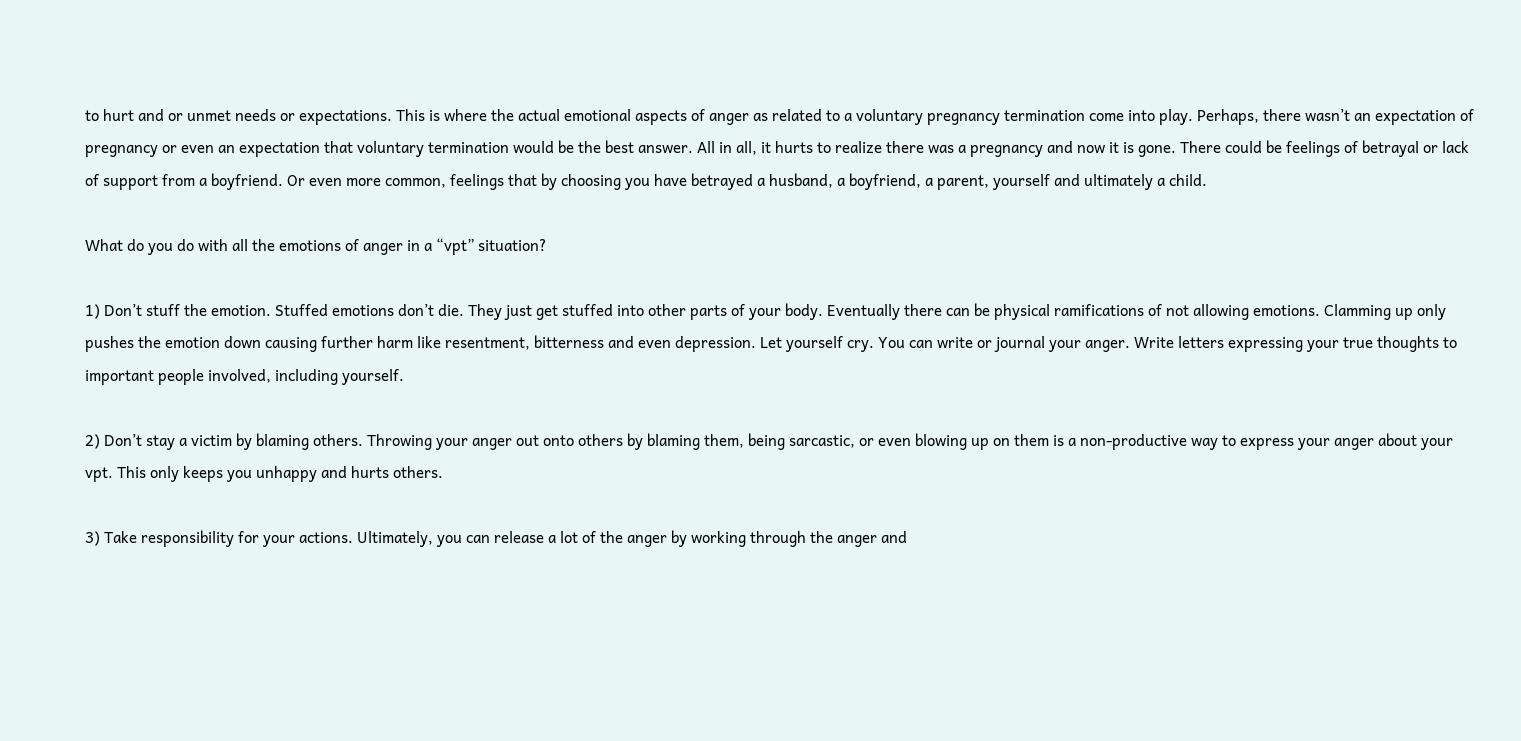to hurt and or unmet needs or expectations. This is where the actual emotional aspects of anger as related to a voluntary pregnancy termination come into play. Perhaps, there wasn’t an expectation of pregnancy or even an expectation that voluntary termination would be the best answer. All in all, it hurts to realize there was a pregnancy and now it is gone. There could be feelings of betrayal or lack of support from a boyfriend. Or even more common, feelings that by choosing you have betrayed a husband, a boyfriend, a parent, yourself and ultimately a child.

What do you do with all the emotions of anger in a “vpt” situation?

1) Don’t stuff the emotion. Stuffed emotions don’t die. They just get stuffed into other parts of your body. Eventually there can be physical ramifications of not allowing emotions. Clamming up only pushes the emotion down causing further harm like resentment, bitterness and even depression. Let yourself cry. You can write or journal your anger. Write letters expressing your true thoughts to important people involved, including yourself.

2) Don’t stay a victim by blaming others. Throwing your anger out onto others by blaming them, being sarcastic, or even blowing up on them is a non-productive way to express your anger about your vpt. This only keeps you unhappy and hurts others.

3) Take responsibility for your actions. Ultimately, you can release a lot of the anger by working through the anger and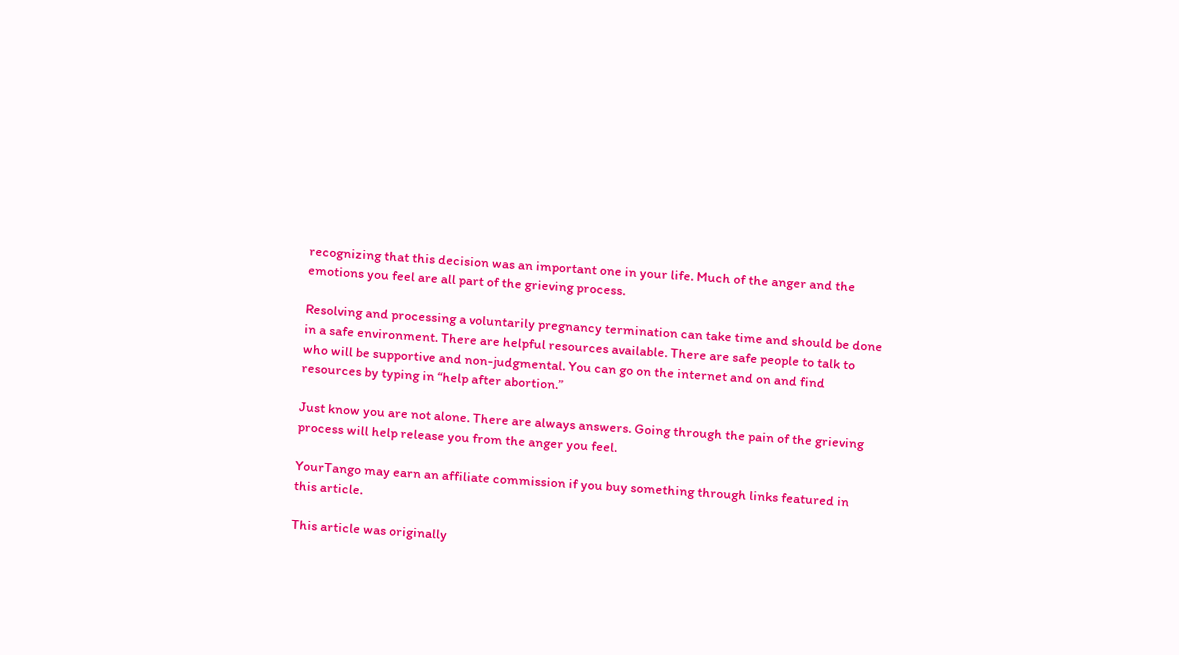recognizing that this decision was an important one in your life. Much of the anger and the emotions you feel are all part of the grieving process.

Resolving and processing a voluntarily pregnancy termination can take time and should be done in a safe environment. There are helpful resources available. There are safe people to talk to who will be supportive and non-judgmental. You can go on the internet and on and find resources by typing in “help after abortion.”

Just know you are not alone. There are always answers. Going through the pain of the grieving process will help release you from the anger you feel.

YourTango may earn an affiliate commission if you buy something through links featured in this article.

This article was originally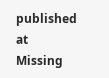published at Missing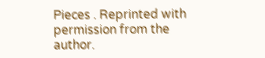Pieces . Reprinted with permission from the author.